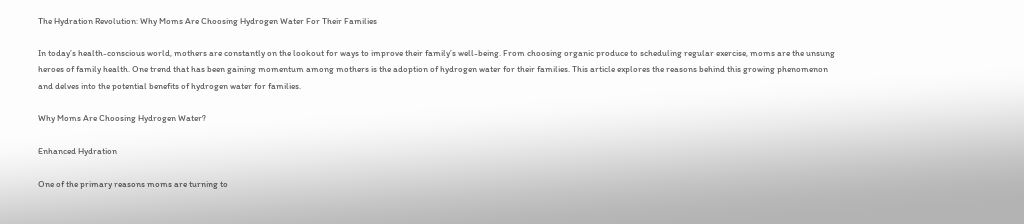The Hydration Revolution: Why Moms Are Choosing Hydrogen Water For Their Families

In today’s health-conscious world, mothers are constantly on the lookout for ways to improve their family’s well-being. From choosing organic produce to scheduling regular exercise, moms are the unsung heroes of family health. One trend that has been gaining momentum among mothers is the adoption of hydrogen water for their families. This article explores the reasons behind this growing phenomenon and delves into the potential benefits of hydrogen water for families.

Why Moms Are Choosing Hydrogen Water?

Enhanced Hydration

One of the primary reasons moms are turning to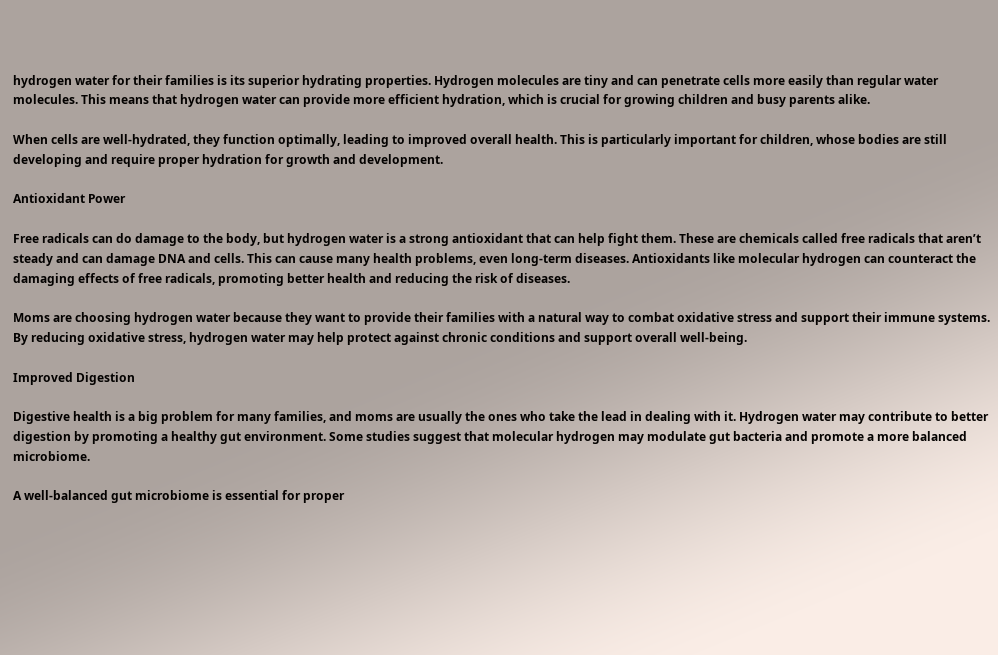hydrogen water for their families is its superior hydrating properties. Hydrogen molecules are tiny and can penetrate cells more easily than regular water molecules. This means that hydrogen water can provide more efficient hydration, which is crucial for growing children and busy parents alike.

When cells are well-hydrated, they function optimally, leading to improved overall health. This is particularly important for children, whose bodies are still developing and require proper hydration for growth and development.

Antioxidant Power

Free radicals can do damage to the body, but hydrogen water is a strong antioxidant that can help fight them. These are chemicals called free radicals that aren’t steady and can damage DNA and cells. This can cause many health problems, even long-term diseases. Antioxidants like molecular hydrogen can counteract the damaging effects of free radicals, promoting better health and reducing the risk of diseases.

Moms are choosing hydrogen water because they want to provide their families with a natural way to combat oxidative stress and support their immune systems. By reducing oxidative stress, hydrogen water may help protect against chronic conditions and support overall well-being.

Improved Digestion

Digestive health is a big problem for many families, and moms are usually the ones who take the lead in dealing with it. Hydrogen water may contribute to better digestion by promoting a healthy gut environment. Some studies suggest that molecular hydrogen may modulate gut bacteria and promote a more balanced microbiome.

A well-balanced gut microbiome is essential for proper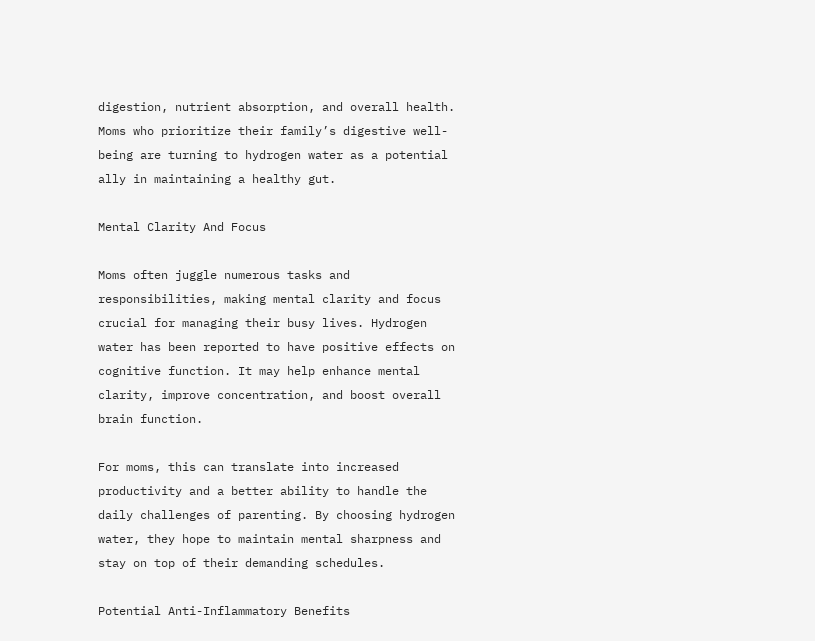digestion, nutrient absorption, and overall health. Moms who prioritize their family’s digestive well-being are turning to hydrogen water as a potential ally in maintaining a healthy gut.

Mental Clarity And Focus

Moms often juggle numerous tasks and responsibilities, making mental clarity and focus crucial for managing their busy lives. Hydrogen water has been reported to have positive effects on cognitive function. It may help enhance mental clarity, improve concentration, and boost overall brain function.

For moms, this can translate into increased productivity and a better ability to handle the daily challenges of parenting. By choosing hydrogen water, they hope to maintain mental sharpness and stay on top of their demanding schedules.

Potential Anti-Inflammatory Benefits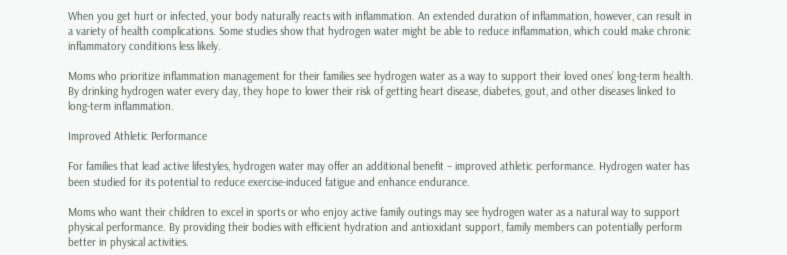When you get hurt or infected, your body naturally reacts with inflammation. An extended duration of inflammation, however, can result in a variety of health complications. Some studies show that hydrogen water might be able to reduce inflammation, which could make chronic inflammatory conditions less likely.

Moms who prioritize inflammation management for their families see hydrogen water as a way to support their loved ones’ long-term health. By drinking hydrogen water every day, they hope to lower their risk of getting heart disease, diabetes, gout, and other diseases linked to long-term inflammation.

Improved Athletic Performance

For families that lead active lifestyles, hydrogen water may offer an additional benefit – improved athletic performance. Hydrogen water has been studied for its potential to reduce exercise-induced fatigue and enhance endurance.

Moms who want their children to excel in sports or who enjoy active family outings may see hydrogen water as a natural way to support physical performance. By providing their bodies with efficient hydration and antioxidant support, family members can potentially perform better in physical activities.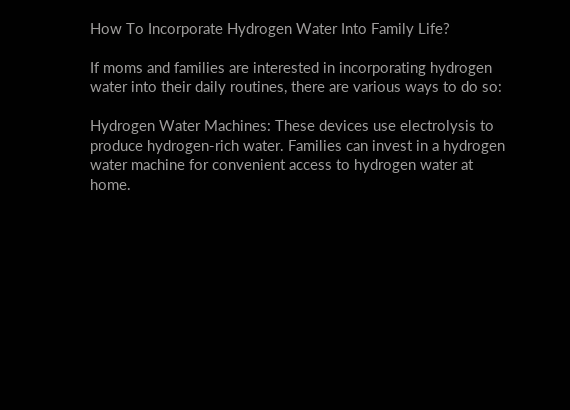How To Incorporate Hydrogen Water Into Family Life?

If moms and families are interested in incorporating hydrogen water into their daily routines, there are various ways to do so:

Hydrogen Water Machines: These devices use electrolysis to produce hydrogen-rich water. Families can invest in a hydrogen water machine for convenient access to hydrogen water at home.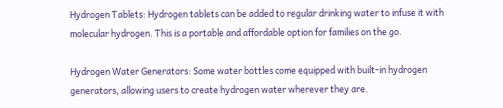Hydrogen Tablets: Hydrogen tablets can be added to regular drinking water to infuse it with molecular hydrogen. This is a portable and affordable option for families on the go.

Hydrogen Water Generators: Some water bottles come equipped with built-in hydrogen generators, allowing users to create hydrogen water wherever they are.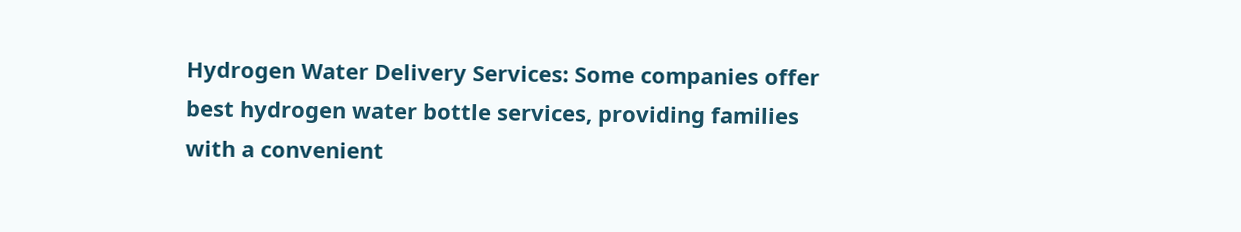Hydrogen Water Delivery Services: Some companies offer best hydrogen water bottle services, providing families with a convenient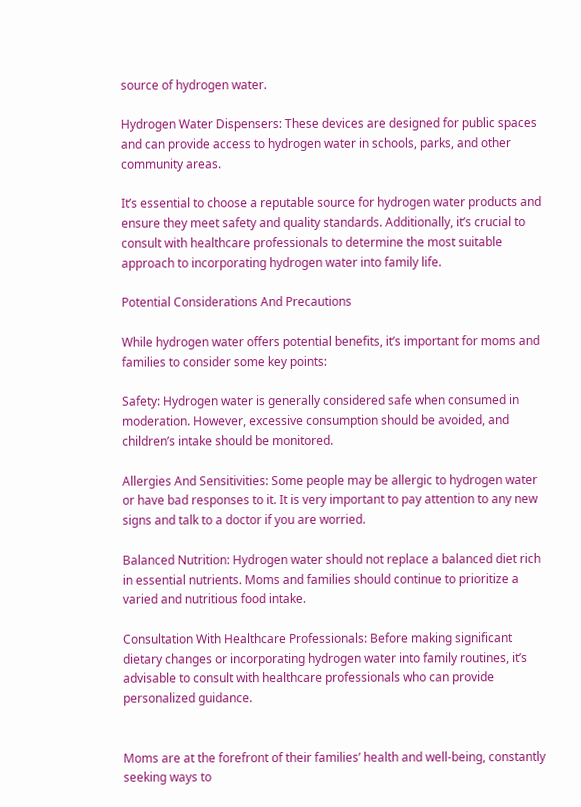source of hydrogen water.

Hydrogen Water Dispensers: These devices are designed for public spaces and can provide access to hydrogen water in schools, parks, and other community areas.

It’s essential to choose a reputable source for hydrogen water products and ensure they meet safety and quality standards. Additionally, it’s crucial to consult with healthcare professionals to determine the most suitable approach to incorporating hydrogen water into family life.

Potential Considerations And Precautions

While hydrogen water offers potential benefits, it’s important for moms and families to consider some key points:

Safety: Hydrogen water is generally considered safe when consumed in moderation. However, excessive consumption should be avoided, and children’s intake should be monitored.

Allergies And Sensitivities: Some people may be allergic to hydrogen water or have bad responses to it. It is very important to pay attention to any new signs and talk to a doctor if you are worried.

Balanced Nutrition: Hydrogen water should not replace a balanced diet rich in essential nutrients. Moms and families should continue to prioritize a varied and nutritious food intake.

Consultation With Healthcare Professionals: Before making significant dietary changes or incorporating hydrogen water into family routines, it’s advisable to consult with healthcare professionals who can provide personalized guidance.


Moms are at the forefront of their families’ health and well-being, constantly seeking ways to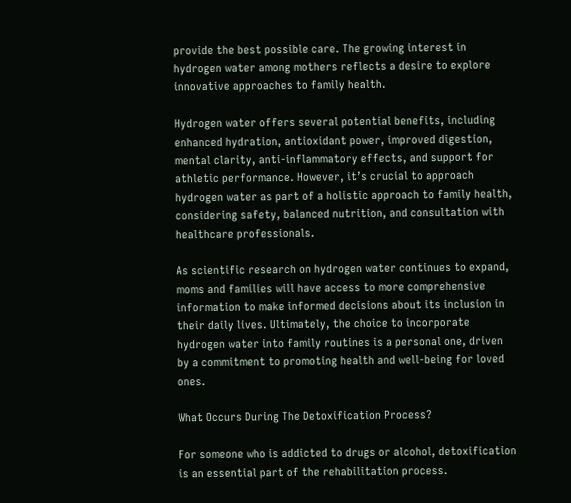provide the best possible care. The growing interest in hydrogen water among mothers reflects a desire to explore innovative approaches to family health.

Hydrogen water offers several potential benefits, including enhanced hydration, antioxidant power, improved digestion, mental clarity, anti-inflammatory effects, and support for athletic performance. However, it’s crucial to approach hydrogen water as part of a holistic approach to family health, considering safety, balanced nutrition, and consultation with healthcare professionals.

As scientific research on hydrogen water continues to expand, moms and families will have access to more comprehensive information to make informed decisions about its inclusion in their daily lives. Ultimately, the choice to incorporate hydrogen water into family routines is a personal one, driven by a commitment to promoting health and well-being for loved ones.

What Occurs During The Detoxification Process?

For someone who is addicted to drugs or alcohol, detoxification is an essential part of the rehabilitation process.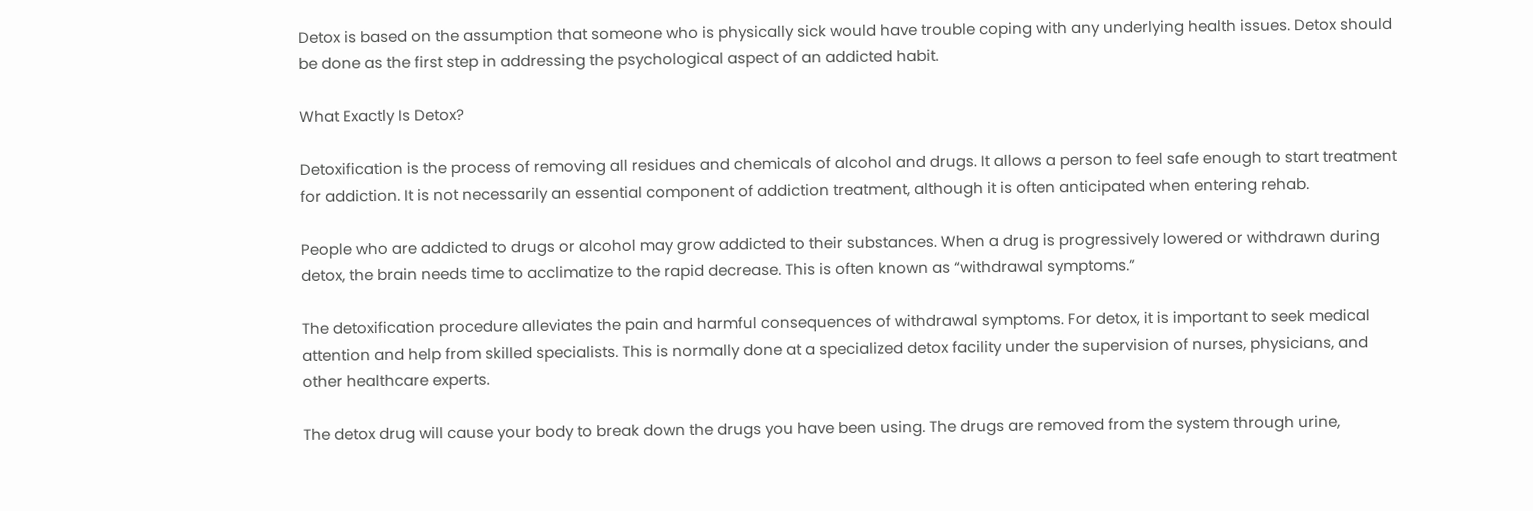Detox is based on the assumption that someone who is physically sick would have trouble coping with any underlying health issues. Detox should be done as the first step in addressing the psychological aspect of an addicted habit.

What Exactly Is Detox?

Detoxification is the process of removing all residues and chemicals of alcohol and drugs. It allows a person to feel safe enough to start treatment for addiction. It is not necessarily an essential component of addiction treatment, although it is often anticipated when entering rehab.

People who are addicted to drugs or alcohol may grow addicted to their substances. When a drug is progressively lowered or withdrawn during detox, the brain needs time to acclimatize to the rapid decrease. This is often known as “withdrawal symptoms.”

The detoxification procedure alleviates the pain and harmful consequences of withdrawal symptoms. For detox, it is important to seek medical attention and help from skilled specialists. This is normally done at a specialized detox facility under the supervision of nurses, physicians, and other healthcare experts.

The detox drug will cause your body to break down the drugs you have been using. The drugs are removed from the system through urine,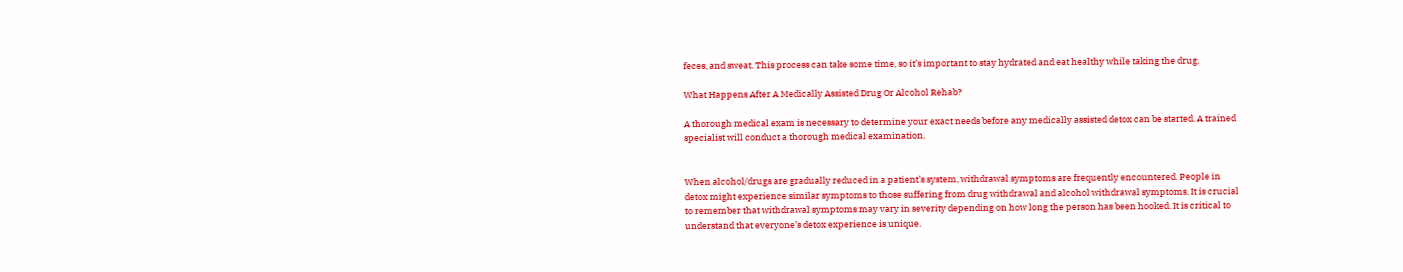feces, and sweat. This process can take some time, so it’s important to stay hydrated and eat healthy while taking the drug.

What Happens After A Medically Assisted Drug Or Alcohol Rehab?

A thorough medical exam is necessary to determine your exact needs before any medically assisted detox can be started. A trained specialist will conduct a thorough medical examination.


When alcohol/drugs are gradually reduced in a patient’s system, withdrawal symptoms are frequently encountered. People in detox might experience similar symptoms to those suffering from drug withdrawal and alcohol withdrawal symptoms. It is crucial to remember that withdrawal symptoms may vary in severity depending on how long the person has been hooked. It is critical to understand that everyone’s detox experience is unique.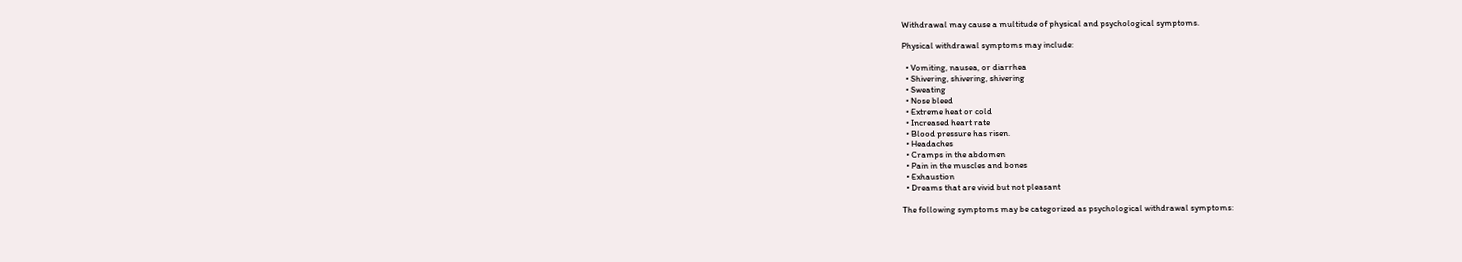Withdrawal may cause a multitude of physical and psychological symptoms.

Physical withdrawal symptoms may include:

  • Vomiting, nausea, or diarrhea
  • Shivering, shivering, shivering
  • Sweating
  • Nose bleed
  • Extreme heat or cold
  • Increased heart rate
  • Blood pressure has risen.
  • Headaches
  • Cramps in the abdomen
  • Pain in the muscles and bones
  • Exhaustion
  • Dreams that are vivid but not pleasant

The following symptoms may be categorized as psychological withdrawal symptoms: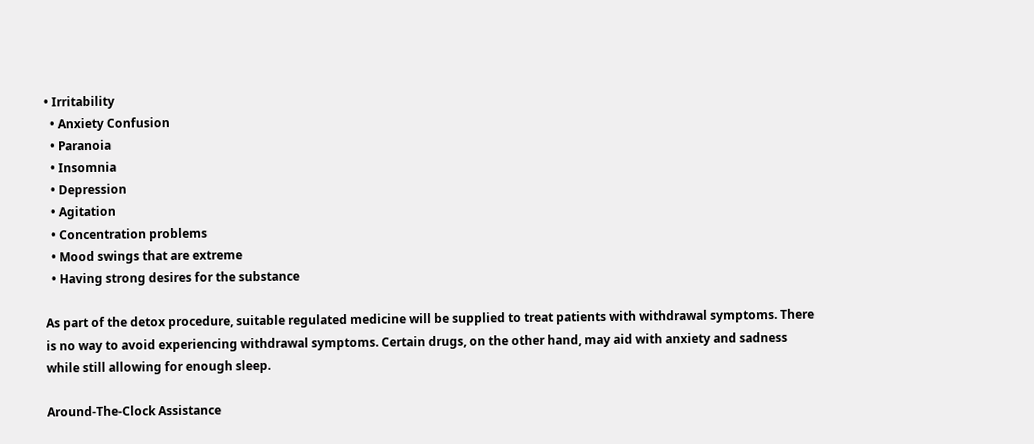• Irritability
  • Anxiety Confusion
  • Paranoia
  • Insomnia
  • Depression
  • Agitation
  • Concentration problems
  • Mood swings that are extreme
  • Having strong desires for the substance

As part of the detox procedure, suitable regulated medicine will be supplied to treat patients with withdrawal symptoms. There is no way to avoid experiencing withdrawal symptoms. Certain drugs, on the other hand, may aid with anxiety and sadness while still allowing for enough sleep.

Around-The-Clock Assistance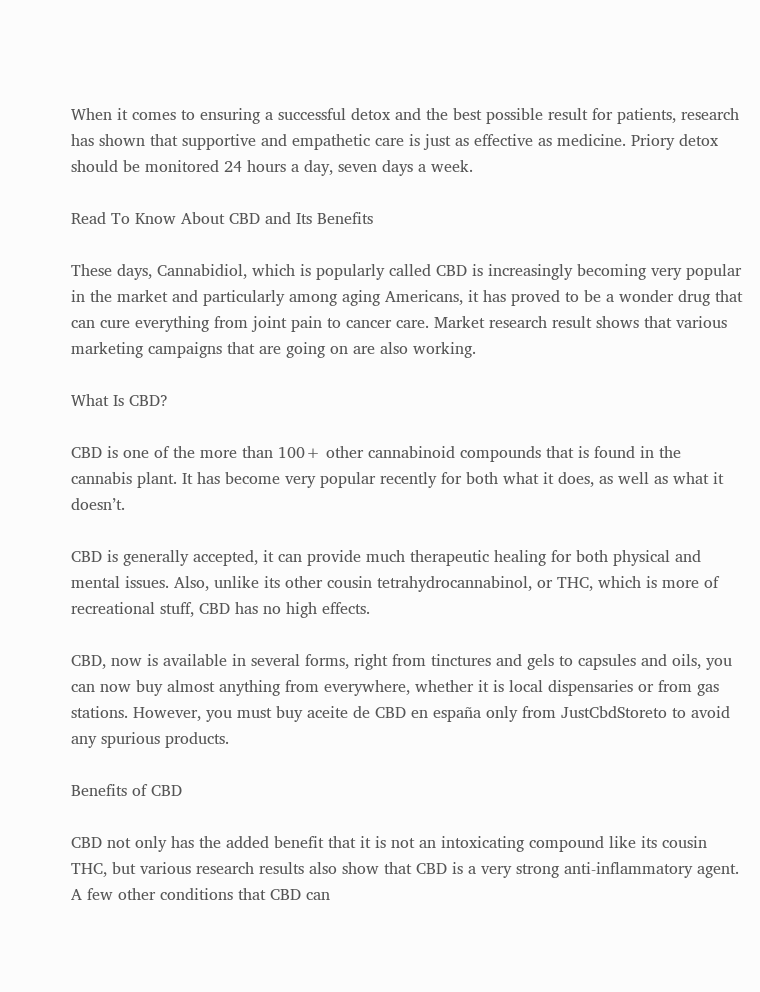When it comes to ensuring a successful detox and the best possible result for patients, research has shown that supportive and empathetic care is just as effective as medicine. Priory detox should be monitored 24 hours a day, seven days a week.

Read To Know About CBD and Its Benefits

These days, Cannabidiol, which is popularly called CBD is increasingly becoming very popular in the market and particularly among aging Americans, it has proved to be a wonder drug that can cure everything from joint pain to cancer care. Market research result shows that various marketing campaigns that are going on are also working.

What Is CBD?

CBD is one of the more than 100+ other cannabinoid compounds that is found in the cannabis plant. It has become very popular recently for both what it does, as well as what it doesn’t.

CBD is generally accepted, it can provide much therapeutic healing for both physical and mental issues. Also, unlike its other cousin tetrahydrocannabinol, or THC, which is more of recreational stuff, CBD has no high effects.

CBD, now is available in several forms, right from tinctures and gels to capsules and oils, you can now buy almost anything from everywhere, whether it is local dispensaries or from gas stations. However, you must buy aceite de CBD en españa only from JustCbdStoreto to avoid any spurious products.

Benefits of CBD

CBD not only has the added benefit that it is not an intoxicating compound like its cousin THC, but various research results also show that CBD is a very strong anti-inflammatory agent. A few other conditions that CBD can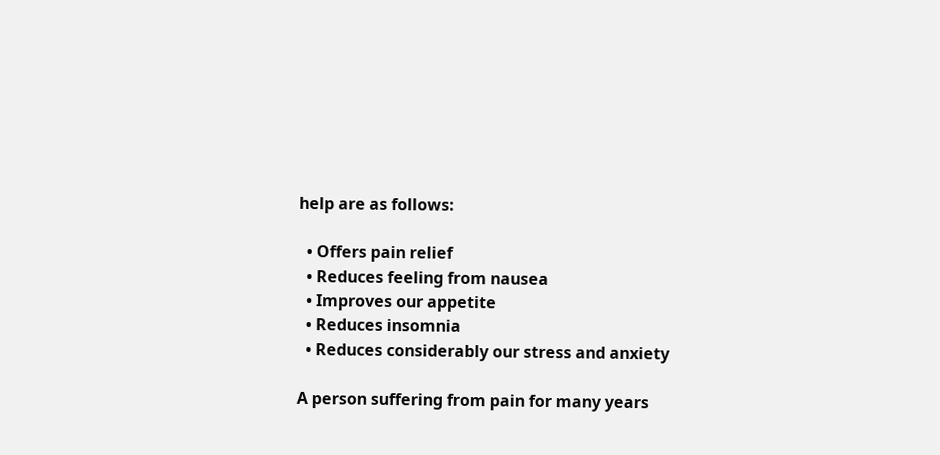help are as follows:

  • Offers pain relief
  • Reduces feeling from nausea
  • Improves our appetite
  • Reduces insomnia
  • Reduces considerably our stress and anxiety

A person suffering from pain for many years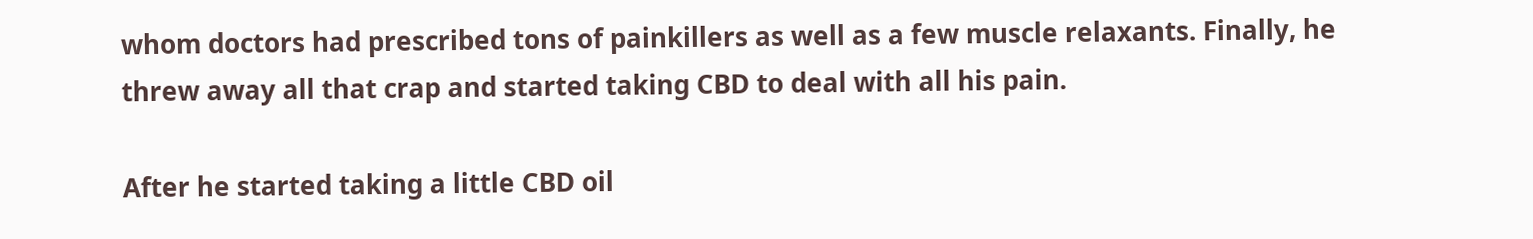whom doctors had prescribed tons of painkillers as well as a few muscle relaxants. Finally, he threw away all that crap and started taking CBD to deal with all his pain.

After he started taking a little CBD oil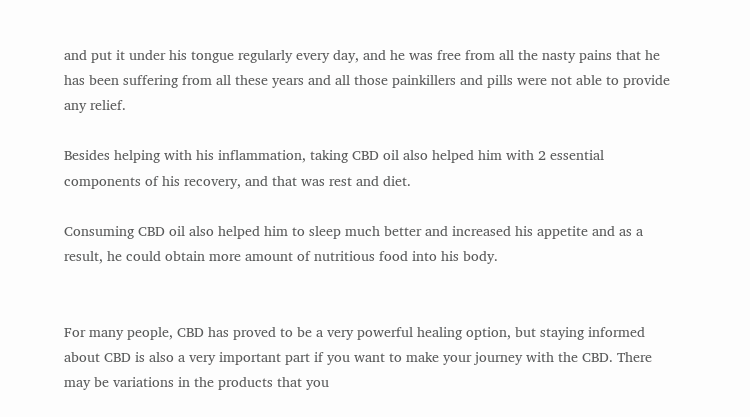and put it under his tongue regularly every day, and he was free from all the nasty pains that he has been suffering from all these years and all those painkillers and pills were not able to provide any relief.

Besides helping with his inflammation, taking CBD oil also helped him with 2 essential components of his recovery, and that was rest and diet.

Consuming CBD oil also helped him to sleep much better and increased his appetite and as a result, he could obtain more amount of nutritious food into his body.


For many people, CBD has proved to be a very powerful healing option, but staying informed about CBD is also a very important part if you want to make your journey with the CBD. There may be variations in the products that you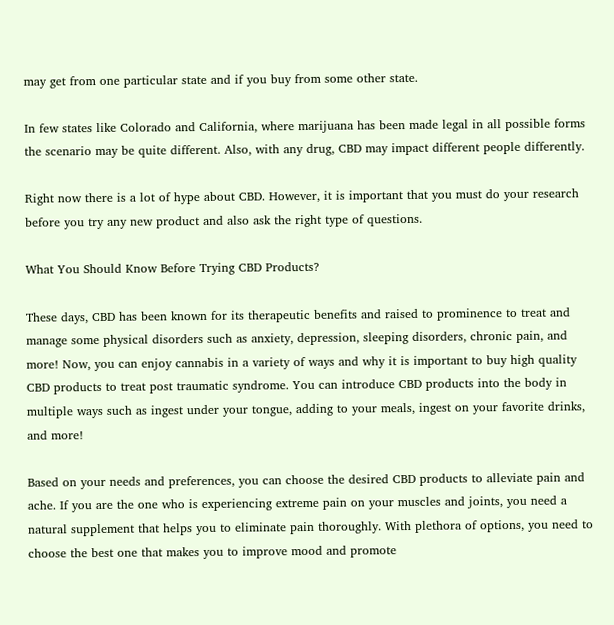may get from one particular state and if you buy from some other state.

In few states like Colorado and California, where marijuana has been made legal in all possible forms the scenario may be quite different. Also, with any drug, CBD may impact different people differently.

Right now there is a lot of hype about CBD. However, it is important that you must do your research before you try any new product and also ask the right type of questions.

What You Should Know Before Trying CBD Products?

These days, CBD has been known for its therapeutic benefits and raised to prominence to treat and manage some physical disorders such as anxiety, depression, sleeping disorders, chronic pain, and more! Now, you can enjoy cannabis in a variety of ways and why it is important to buy high quality CBD products to treat post traumatic syndrome. You can introduce CBD products into the body in multiple ways such as ingest under your tongue, adding to your meals, ingest on your favorite drinks, and more!

Based on your needs and preferences, you can choose the desired CBD products to alleviate pain and ache. If you are the one who is experiencing extreme pain on your muscles and joints, you need a natural supplement that helps you to eliminate pain thoroughly. With plethora of options, you need to choose the best one that makes you to improve mood and promote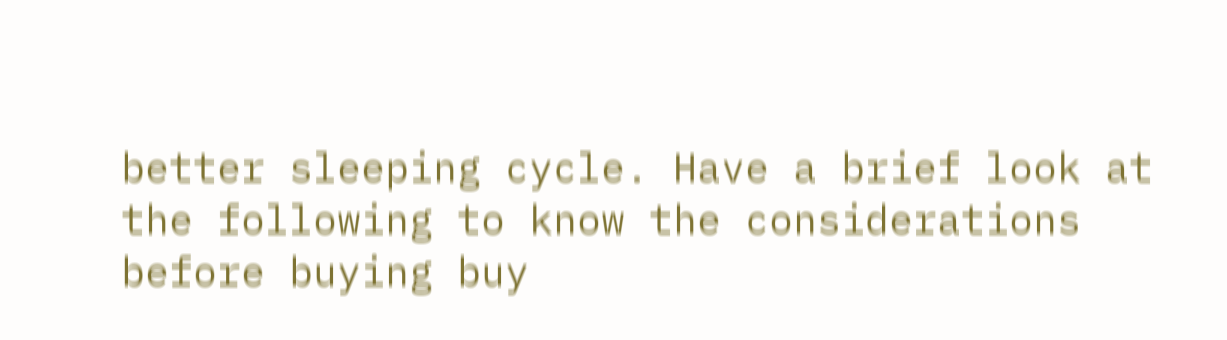better sleeping cycle. Have a brief look at the following to know the considerations before buying buy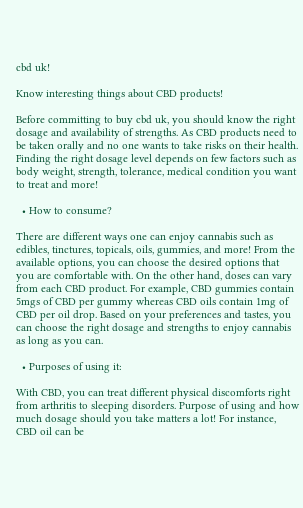cbd uk!

Know interesting things about CBD products!

Before committing to buy cbd uk, you should know the right dosage and availability of strengths. As CBD products need to be taken orally and no one wants to take risks on their health. Finding the right dosage level depends on few factors such as body weight, strength, tolerance, medical condition you want to treat and more!

  • How to consume?

There are different ways one can enjoy cannabis such as edibles, tinctures, topicals, oils, gummies, and more! From the available options, you can choose the desired options that you are comfortable with. On the other hand, doses can vary from each CBD product. For example, CBD gummies contain 5mgs of CBD per gummy whereas CBD oils contain 1mg of CBD per oil drop. Based on your preferences and tastes, you can choose the right dosage and strengths to enjoy cannabis as long as you can.

  • Purposes of using it:

With CBD, you can treat different physical discomforts right from arthritis to sleeping disorders. Purpose of using and how much dosage should you take matters a lot! For instance, CBD oil can be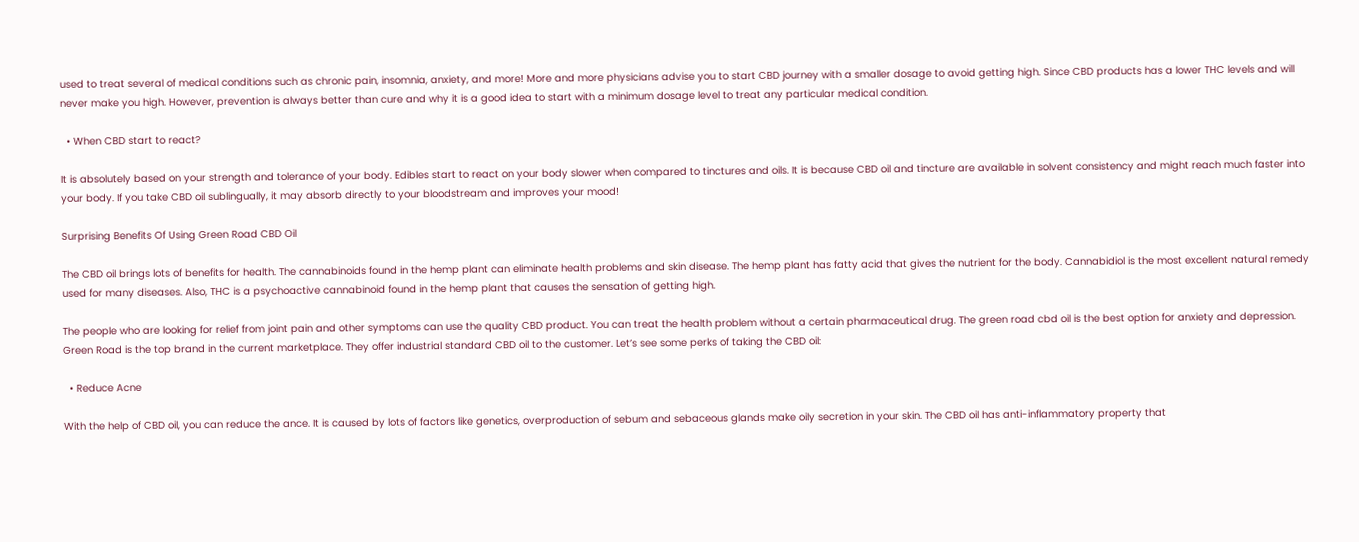used to treat several of medical conditions such as chronic pain, insomnia, anxiety, and more! More and more physicians advise you to start CBD journey with a smaller dosage to avoid getting high. Since CBD products has a lower THC levels and will never make you high. However, prevention is always better than cure and why it is a good idea to start with a minimum dosage level to treat any particular medical condition.

  • When CBD start to react?

It is absolutely based on your strength and tolerance of your body. Edibles start to react on your body slower when compared to tinctures and oils. It is because CBD oil and tincture are available in solvent consistency and might reach much faster into your body. If you take CBD oil sublingually, it may absorb directly to your bloodstream and improves your mood!

Surprising Benefits Of Using Green Road CBD Oil

The CBD oil brings lots of benefits for health. The cannabinoids found in the hemp plant can eliminate health problems and skin disease. The hemp plant has fatty acid that gives the nutrient for the body. Cannabidiol is the most excellent natural remedy used for many diseases. Also, THC is a psychoactive cannabinoid found in the hemp plant that causes the sensation of getting high.

The people who are looking for relief from joint pain and other symptoms can use the quality CBD product. You can treat the health problem without a certain pharmaceutical drug. The green road cbd oil is the best option for anxiety and depression. Green Road is the top brand in the current marketplace. They offer industrial standard CBD oil to the customer. Let’s see some perks of taking the CBD oil:

  • Reduce Acne

With the help of CBD oil, you can reduce the ance. It is caused by lots of factors like genetics, overproduction of sebum and sebaceous glands make oily secretion in your skin. The CBD oil has anti-inflammatory property that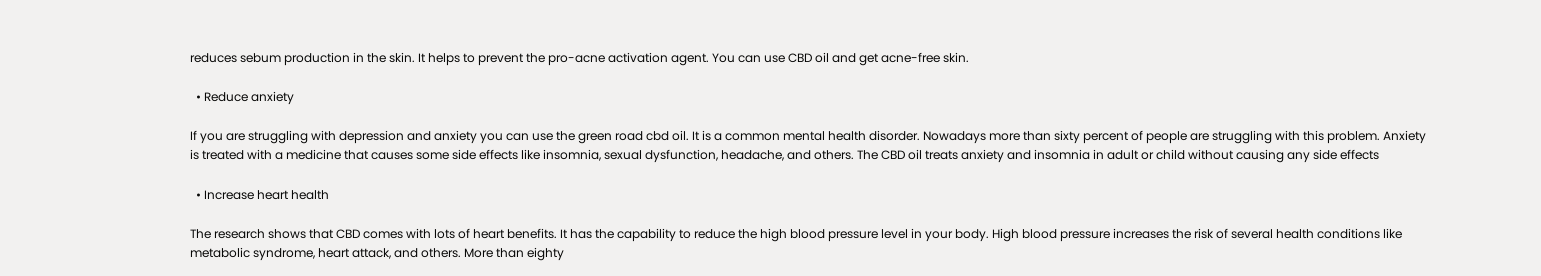reduces sebum production in the skin. It helps to prevent the pro-acne activation agent. You can use CBD oil and get acne-free skin.

  • Reduce anxiety

If you are struggling with depression and anxiety you can use the green road cbd oil. It is a common mental health disorder. Nowadays more than sixty percent of people are struggling with this problem. Anxiety is treated with a medicine that causes some side effects like insomnia, sexual dysfunction, headache, and others. The CBD oil treats anxiety and insomnia in adult or child without causing any side effects

  • Increase heart health

The research shows that CBD comes with lots of heart benefits. It has the capability to reduce the high blood pressure level in your body. High blood pressure increases the risk of several health conditions like metabolic syndrome, heart attack, and others. More than eighty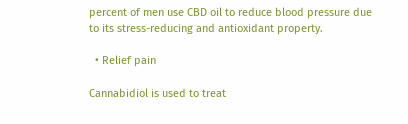percent of men use CBD oil to reduce blood pressure due to its stress-reducing and antioxidant property.

  • Relief pain

Cannabidiol is used to treat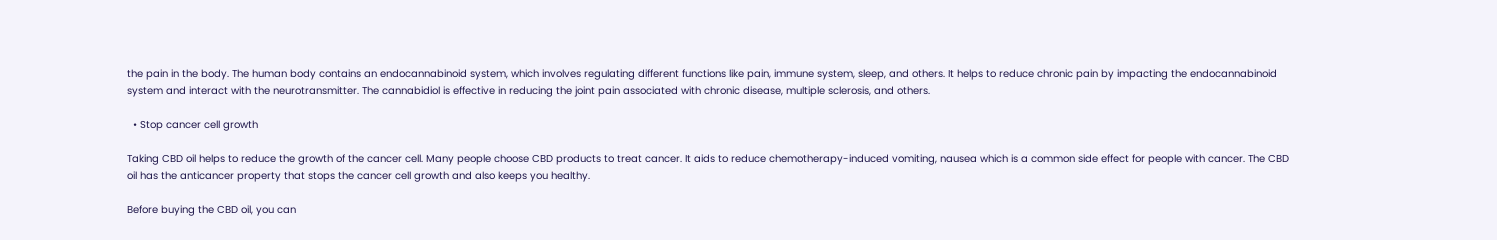the pain in the body. The human body contains an endocannabinoid system, which involves regulating different functions like pain, immune system, sleep, and others. It helps to reduce chronic pain by impacting the endocannabinoid system and interact with the neurotransmitter. The cannabidiol is effective in reducing the joint pain associated with chronic disease, multiple sclerosis, and others.

  • Stop cancer cell growth

Taking CBD oil helps to reduce the growth of the cancer cell. Many people choose CBD products to treat cancer. It aids to reduce chemotherapy-induced vomiting, nausea which is a common side effect for people with cancer. The CBD oil has the anticancer property that stops the cancer cell growth and also keeps you healthy.

Before buying the CBD oil, you can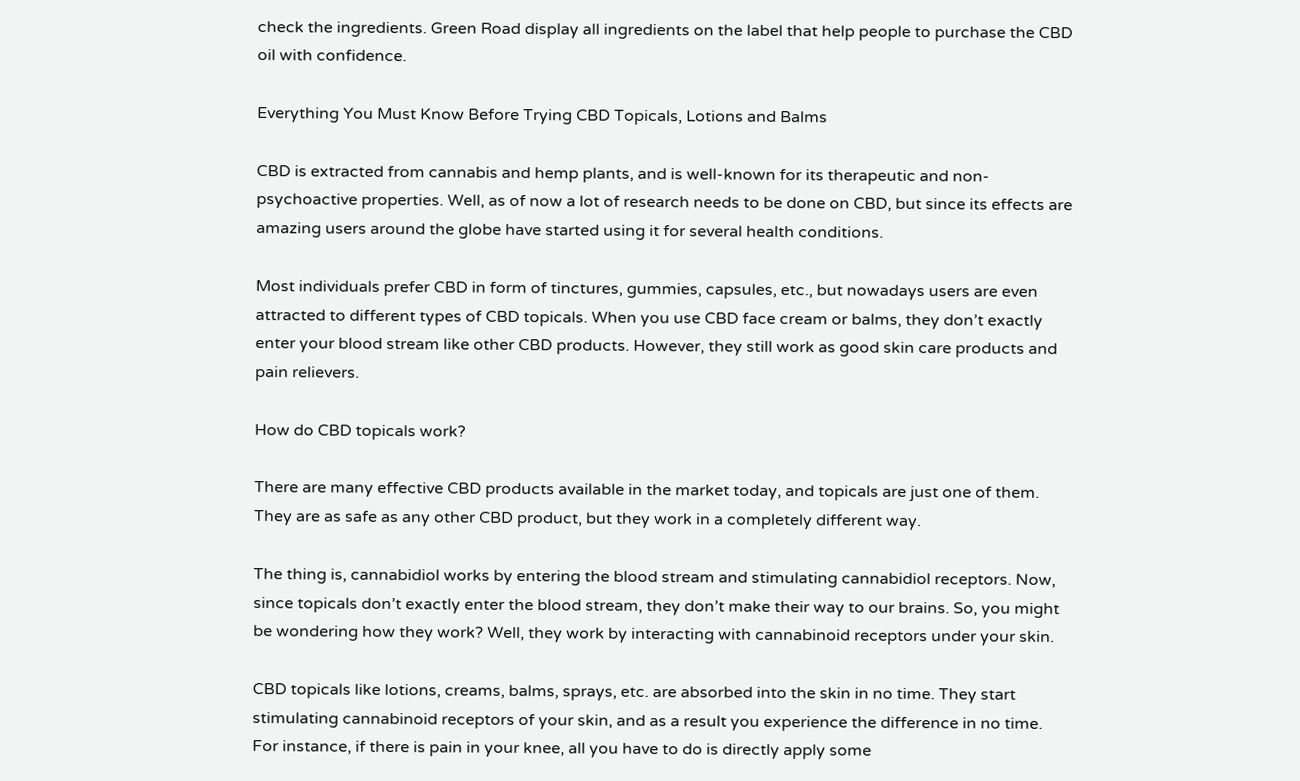check the ingredients. Green Road display all ingredients on the label that help people to purchase the CBD oil with confidence.

Everything You Must Know Before Trying CBD Topicals, Lotions and Balms

CBD is extracted from cannabis and hemp plants, and is well-known for its therapeutic and non-psychoactive properties. Well, as of now a lot of research needs to be done on CBD, but since its effects are amazing users around the globe have started using it for several health conditions.

Most individuals prefer CBD in form of tinctures, gummies, capsules, etc., but nowadays users are even attracted to different types of CBD topicals. When you use CBD face cream or balms, they don’t exactly enter your blood stream like other CBD products. However, they still work as good skin care products and pain relievers.

How do CBD topicals work?

There are many effective CBD products available in the market today, and topicals are just one of them. They are as safe as any other CBD product, but they work in a completely different way.

The thing is, cannabidiol works by entering the blood stream and stimulating cannabidiol receptors. Now, since topicals don’t exactly enter the blood stream, they don’t make their way to our brains. So, you might be wondering how they work? Well, they work by interacting with cannabinoid receptors under your skin.

CBD topicals like lotions, creams, balms, sprays, etc. are absorbed into the skin in no time. They start stimulating cannabinoid receptors of your skin, and as a result you experience the difference in no time. For instance, if there is pain in your knee, all you have to do is directly apply some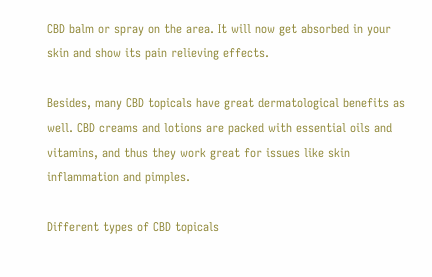CBD balm or spray on the area. It will now get absorbed in your skin and show its pain relieving effects.

Besides, many CBD topicals have great dermatological benefits as well. CBD creams and lotions are packed with essential oils and vitamins, and thus they work great for issues like skin inflammation and pimples.

Different types of CBD topicals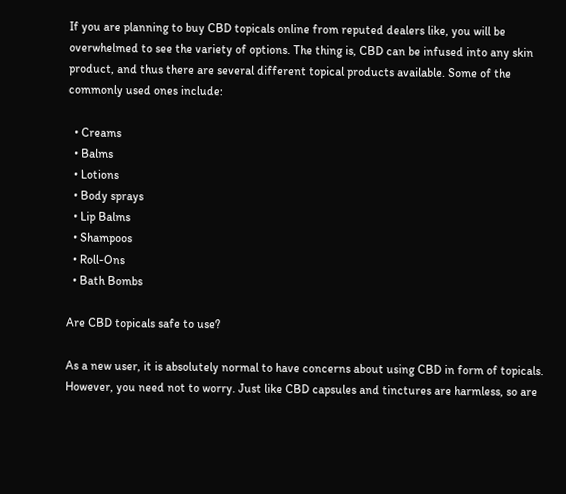If you are planning to buy CBD topicals online from reputed dealers like, you will be overwhelmed to see the variety of options. The thing is, CBD can be infused into any skin product, and thus there are several different topical products available. Some of the commonly used ones include:

  • Creams
  • Balms
  • Lotions
  • Body sprays
  • Lip Balms
  • Shampoos
  • Roll-Ons
  • Bath Bombs

Are CBD topicals safe to use?

As a new user, it is absolutely normal to have concerns about using CBD in form of topicals. However, you need not to worry. Just like CBD capsules and tinctures are harmless, so are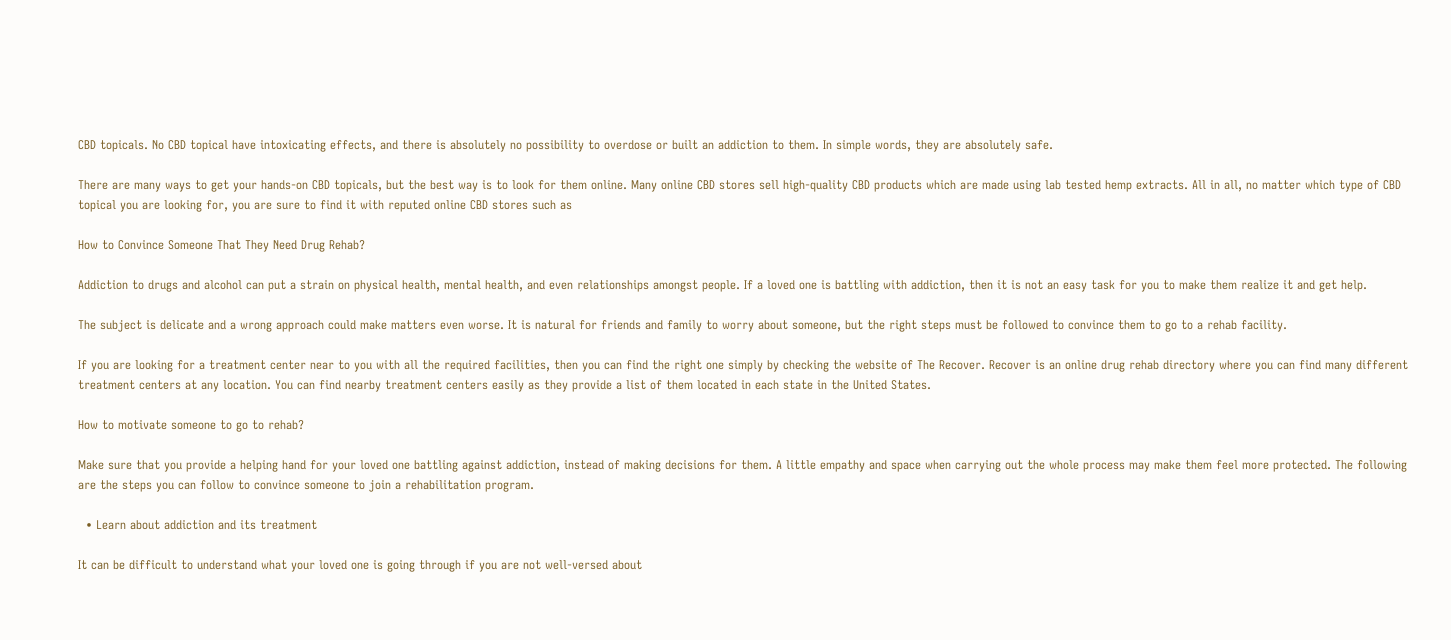CBD topicals. No CBD topical have intoxicating effects, and there is absolutely no possibility to overdose or built an addiction to them. In simple words, they are absolutely safe.

There are many ways to get your hands-on CBD topicals, but the best way is to look for them online. Many online CBD stores sell high-quality CBD products which are made using lab tested hemp extracts. All in all, no matter which type of CBD topical you are looking for, you are sure to find it with reputed online CBD stores such as

How to Convince Someone That They Need Drug Rehab?

Addiction to drugs and alcohol can put a strain on physical health, mental health, and even relationships amongst people. If a loved one is battling with addiction, then it is not an easy task for you to make them realize it and get help.

The subject is delicate and a wrong approach could make matters even worse. It is natural for friends and family to worry about someone, but the right steps must be followed to convince them to go to a rehab facility.

If you are looking for a treatment center near to you with all the required facilities, then you can find the right one simply by checking the website of The Recover. Recover is an online drug rehab directory where you can find many different treatment centers at any location. You can find nearby treatment centers easily as they provide a list of them located in each state in the United States.

How to motivate someone to go to rehab?

Make sure that you provide a helping hand for your loved one battling against addiction, instead of making decisions for them. A little empathy and space when carrying out the whole process may make them feel more protected. The following are the steps you can follow to convince someone to join a rehabilitation program.

  • Learn about addiction and its treatment

It can be difficult to understand what your loved one is going through if you are not well-versed about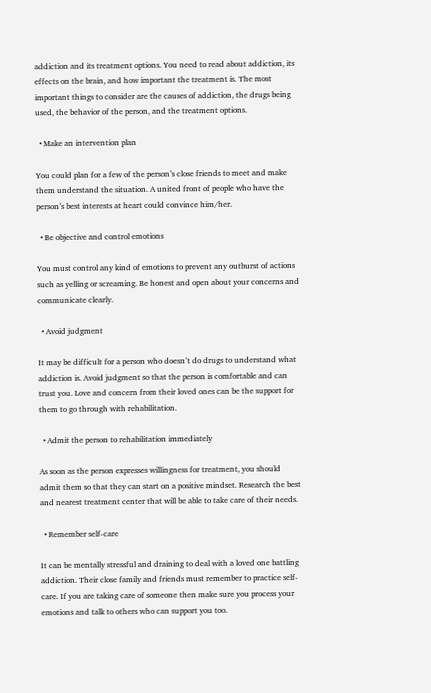addiction and its treatment options. You need to read about addiction, its effects on the brain, and how important the treatment is. The most important things to consider are the causes of addiction, the drugs being used, the behavior of the person, and the treatment options.

  • Make an intervention plan

You could plan for a few of the person’s close friends to meet and make them understand the situation. A united front of people who have the person’s best interests at heart could convince him/her.

  • Be objective and control emotions

You must control any kind of emotions to prevent any outburst of actions such as yelling or screaming. Be honest and open about your concerns and communicate clearly.

  • Avoid judgment

It may be difficult for a person who doesn’t do drugs to understand what addiction is. Avoid judgment so that the person is comfortable and can trust you. Love and concern from their loved ones can be the support for them to go through with rehabilitation.

  • Admit the person to rehabilitation immediately

As soon as the person expresses willingness for treatment, you should admit them so that they can start on a positive mindset. Research the best and nearest treatment center that will be able to take care of their needs.

  • Remember self-care

It can be mentally stressful and draining to deal with a loved one battling addiction. Their close family and friends must remember to practice self-care. If you are taking care of someone then make sure you process your emotions and talk to others who can support you too.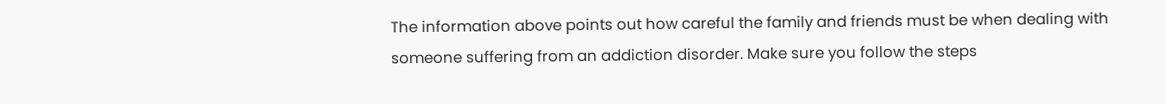The information above points out how careful the family and friends must be when dealing with someone suffering from an addiction disorder. Make sure you follow the steps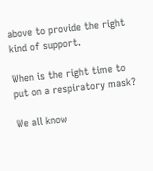above to provide the right kind of support.

When is the right time to put on a respiratory mask?

We all know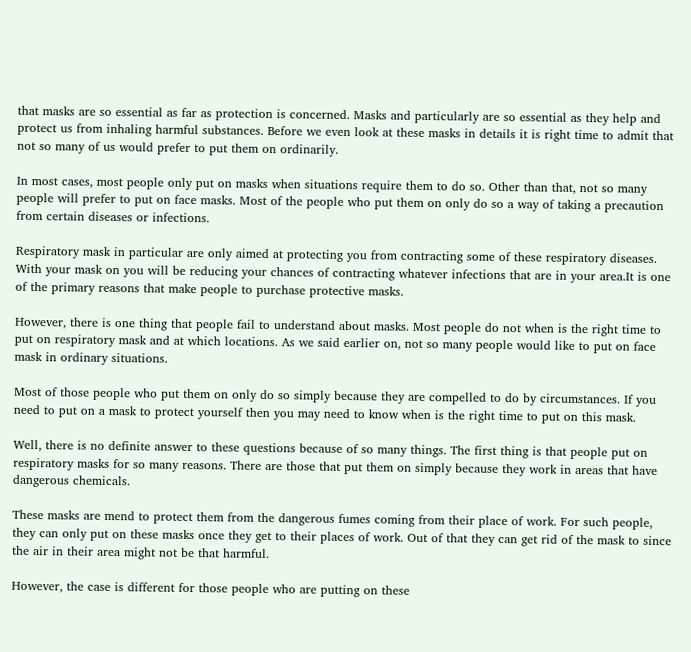that masks are so essential as far as protection is concerned. Masks and particularly are so essential as they help and protect us from inhaling harmful substances. Before we even look at these masks in details it is right time to admit that not so many of us would prefer to put them on ordinarily.

In most cases, most people only put on masks when situations require them to do so. Other than that, not so many people will prefer to put on face masks. Most of the people who put them on only do so a way of taking a precaution from certain diseases or infections.

Respiratory mask in particular are only aimed at protecting you from contracting some of these respiratory diseases. With your mask on you will be reducing your chances of contracting whatever infections that are in your area.It is one of the primary reasons that make people to purchase protective masks.

However, there is one thing that people fail to understand about masks. Most people do not when is the right time to put on respiratory mask and at which locations. As we said earlier on, not so many people would like to put on face mask in ordinary situations.

Most of those people who put them on only do so simply because they are compelled to do by circumstances. If you need to put on a mask to protect yourself then you may need to know when is the right time to put on this mask.

Well, there is no definite answer to these questions because of so many things. The first thing is that people put on respiratory masks for so many reasons. There are those that put them on simply because they work in areas that have dangerous chemicals.

These masks are mend to protect them from the dangerous fumes coming from their place of work. For such people, they can only put on these masks once they get to their places of work. Out of that they can get rid of the mask to since the air in their area might not be that harmful.

However, the case is different for those people who are putting on these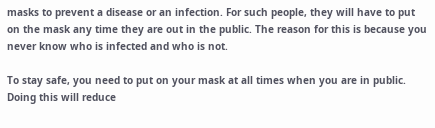masks to prevent a disease or an infection. For such people, they will have to put on the mask any time they are out in the public. The reason for this is because you never know who is infected and who is not.

To stay safe, you need to put on your mask at all times when you are in public. Doing this will reduce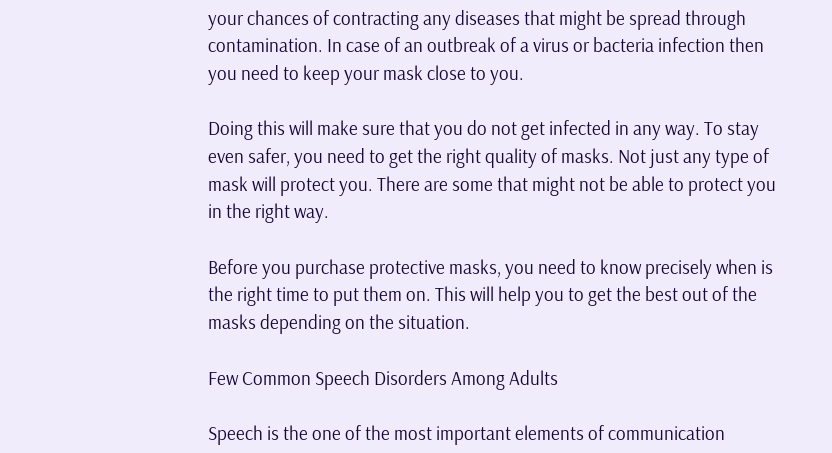your chances of contracting any diseases that might be spread through contamination. In case of an outbreak of a virus or bacteria infection then you need to keep your mask close to you.

Doing this will make sure that you do not get infected in any way. To stay even safer, you need to get the right quality of masks. Not just any type of mask will protect you. There are some that might not be able to protect you in the right way.

Before you purchase protective masks, you need to know precisely when is the right time to put them on. This will help you to get the best out of the masks depending on the situation.

Few Common Speech Disorders Among Adults

Speech is the one of the most important elements of communication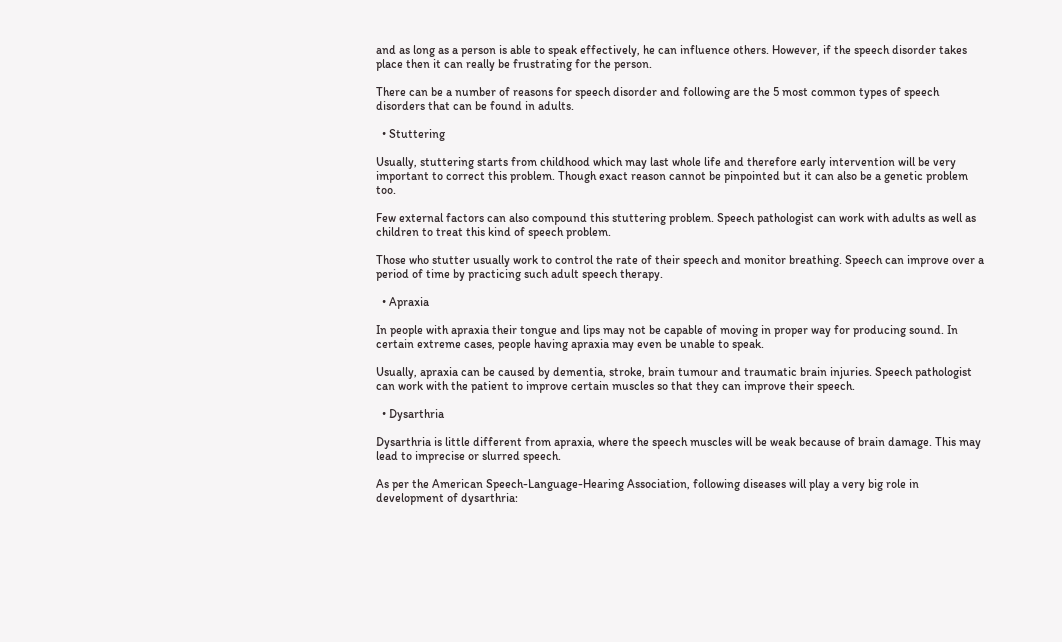and as long as a person is able to speak effectively, he can influence others. However, if the speech disorder takes place then it can really be frustrating for the person.

There can be a number of reasons for speech disorder and following are the 5 most common types of speech disorders that can be found in adults.

  • Stuttering

Usually, stuttering starts from childhood which may last whole life and therefore early intervention will be very important to correct this problem. Though exact reason cannot be pinpointed but it can also be a genetic problem too.

Few external factors can also compound this stuttering problem. Speech pathologist can work with adults as well as children to treat this kind of speech problem.

Those who stutter usually work to control the rate of their speech and monitor breathing. Speech can improve over a period of time by practicing such adult speech therapy.

  • Apraxia

In people with apraxia their tongue and lips may not be capable of moving in proper way for producing sound. In certain extreme cases, people having apraxia may even be unable to speak.

Usually, apraxia can be caused by dementia, stroke, brain tumour and traumatic brain injuries. Speech pathologist can work with the patient to improve certain muscles so that they can improve their speech.

  • Dysarthria

Dysarthria is little different from apraxia, where the speech muscles will be weak because of brain damage. This may lead to imprecise or slurred speech.

As per the American Speech-Language-Hearing Association, following diseases will play a very big role in development of dysarthria: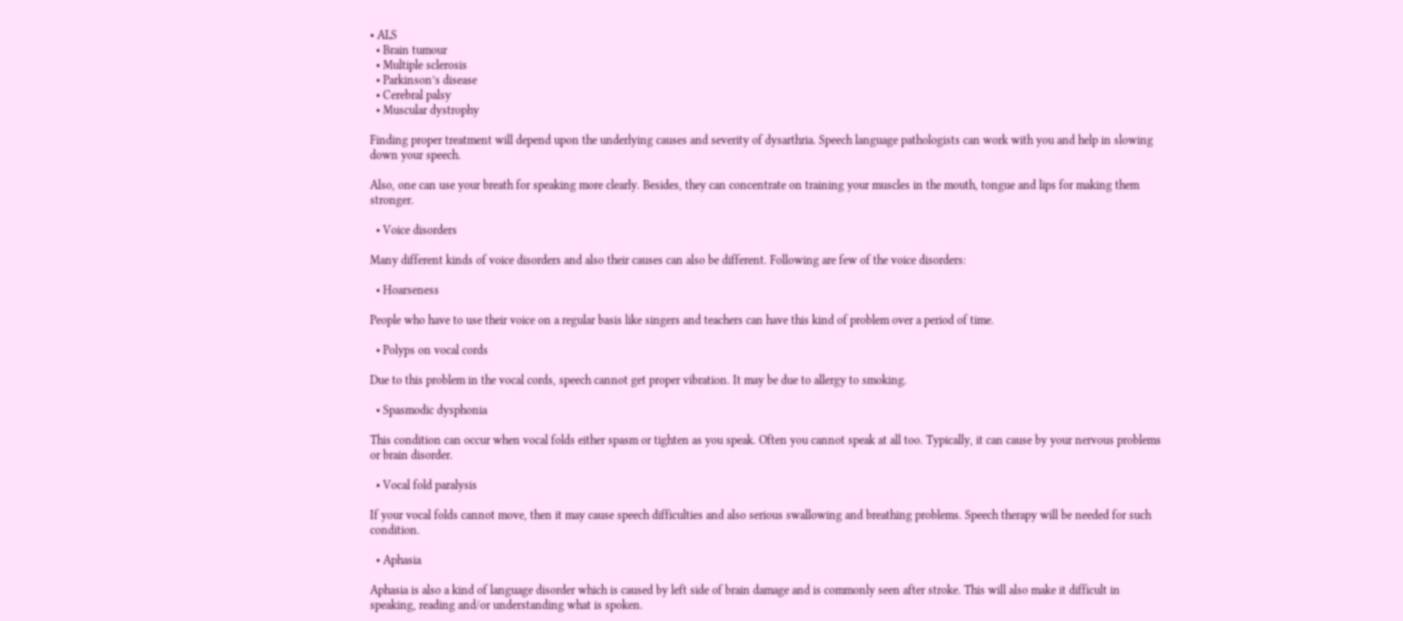• ALS
  • Brain tumour
  • Multiple sclerosis
  • Parkinson’s disease
  • Cerebral palsy
  • Muscular dystrophy

Finding proper treatment will depend upon the underlying causes and severity of dysarthria. Speech language pathologists can work with you and help in slowing down your speech.

Also, one can use your breath for speaking more clearly. Besides, they can concentrate on training your muscles in the mouth, tongue and lips for making them stronger.

  • Voice disorders

Many different kinds of voice disorders and also their causes can also be different. Following are few of the voice disorders:

  • Hoarseness

People who have to use their voice on a regular basis like singers and teachers can have this kind of problem over a period of time.

  • Polyps on vocal cords

Due to this problem in the vocal cords, speech cannot get proper vibration. It may be due to allergy to smoking.

  • Spasmodic dysphonia

This condition can occur when vocal folds either spasm or tighten as you speak. Often you cannot speak at all too. Typically, it can cause by your nervous problems or brain disorder.

  • Vocal fold paralysis

If your vocal folds cannot move, then it may cause speech difficulties and also serious swallowing and breathing problems. Speech therapy will be needed for such condition.

  • Aphasia

Aphasia is also a kind of language disorder which is caused by left side of brain damage and is commonly seen after stroke. This will also make it difficult in speaking, reading and/or understanding what is spoken.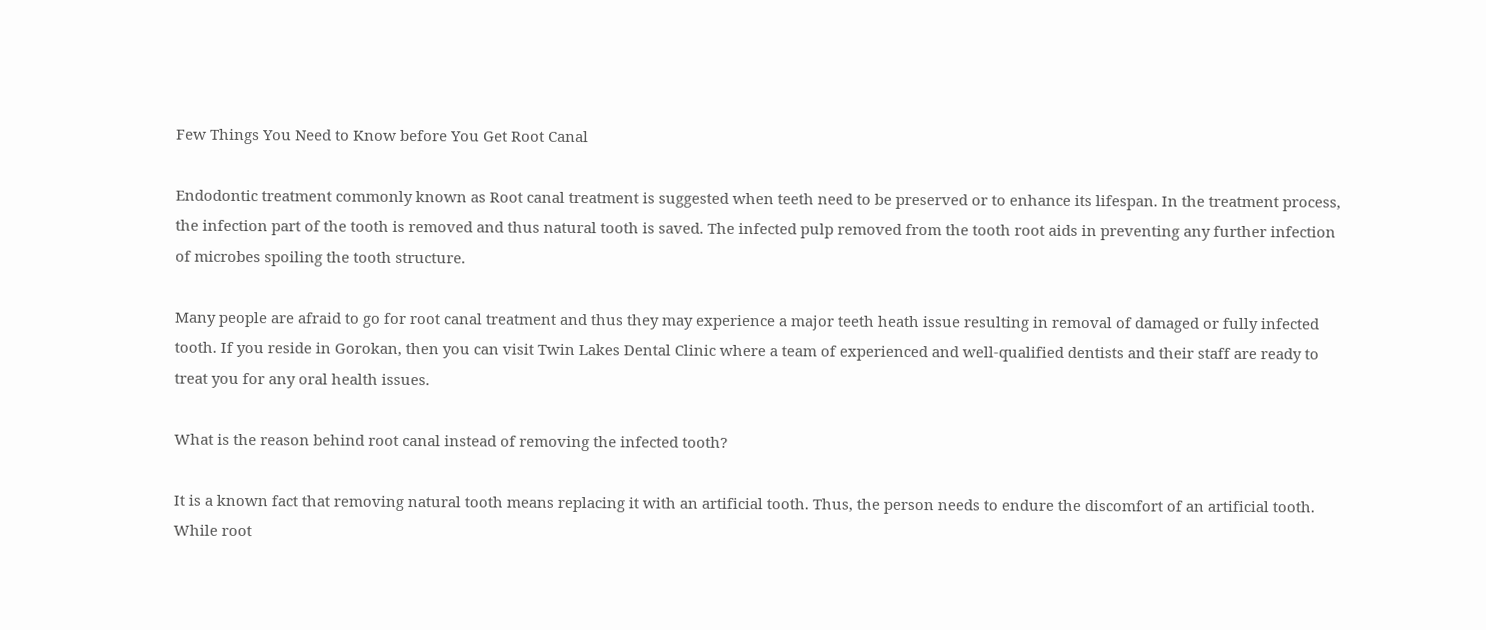Few Things You Need to Know before You Get Root Canal

Endodontic treatment commonly known as Root canal treatment is suggested when teeth need to be preserved or to enhance its lifespan. In the treatment process, the infection part of the tooth is removed and thus natural tooth is saved. The infected pulp removed from the tooth root aids in preventing any further infection of microbes spoiling the tooth structure.

Many people are afraid to go for root canal treatment and thus they may experience a major teeth heath issue resulting in removal of damaged or fully infected tooth. If you reside in Gorokan, then you can visit Twin Lakes Dental Clinic where a team of experienced and well-qualified dentists and their staff are ready to treat you for any oral health issues.

What is the reason behind root canal instead of removing the infected tooth?

It is a known fact that removing natural tooth means replacing it with an artificial tooth. Thus, the person needs to endure the discomfort of an artificial tooth. While root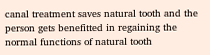canal treatment saves natural tooth and the person gets benefitted in regaining the normal functions of natural tooth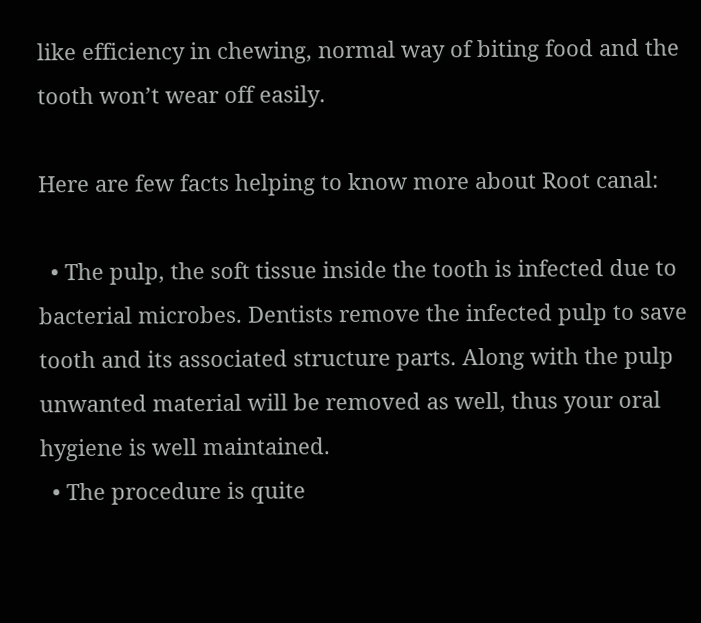like efficiency in chewing, normal way of biting food and the tooth won’t wear off easily.

Here are few facts helping to know more about Root canal:

  • The pulp, the soft tissue inside the tooth is infected due to bacterial microbes. Dentists remove the infected pulp to save tooth and its associated structure parts. Along with the pulp unwanted material will be removed as well, thus your oral hygiene is well maintained.
  • The procedure is quite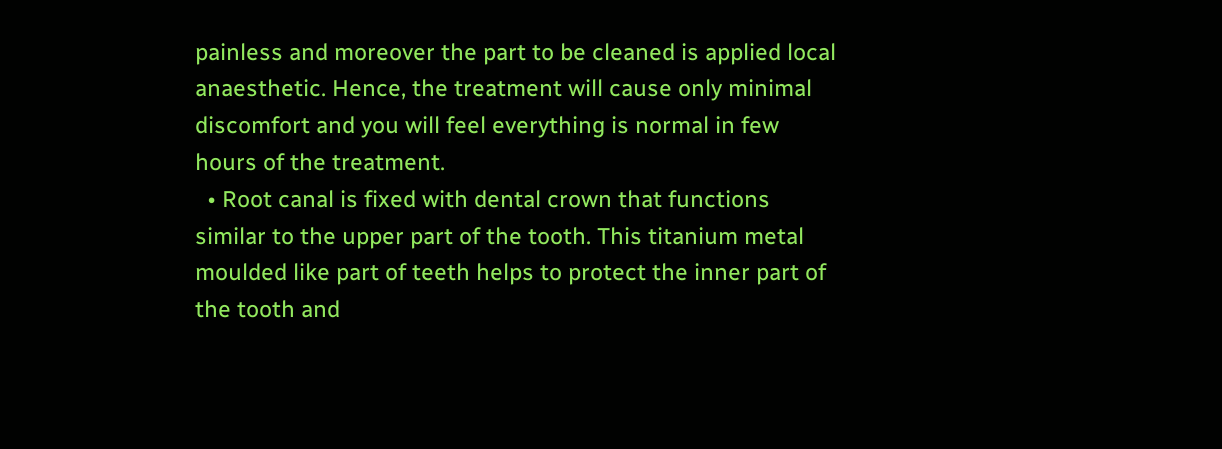painless and moreover the part to be cleaned is applied local anaesthetic. Hence, the treatment will cause only minimal discomfort and you will feel everything is normal in few hours of the treatment.
  • Root canal is fixed with dental crown that functions similar to the upper part of the tooth. This titanium metal moulded like part of teeth helps to protect the inner part of the tooth and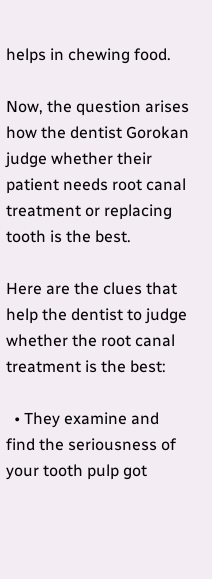helps in chewing food.

Now, the question arises how the dentist Gorokan judge whether their patient needs root canal treatment or replacing tooth is the best.

Here are the clues that help the dentist to judge whether the root canal treatment is the best:

  • They examine and find the seriousness of your tooth pulp got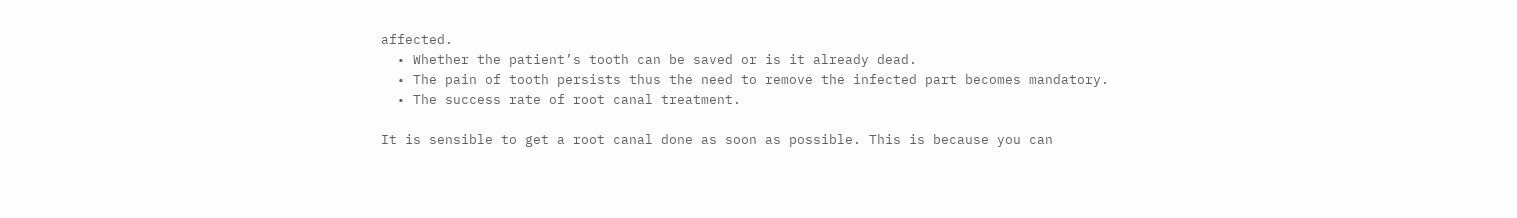affected.
  • Whether the patient’s tooth can be saved or is it already dead.
  • The pain of tooth persists thus the need to remove the infected part becomes mandatory.
  • The success rate of root canal treatment.

It is sensible to get a root canal done as soon as possible. This is because you can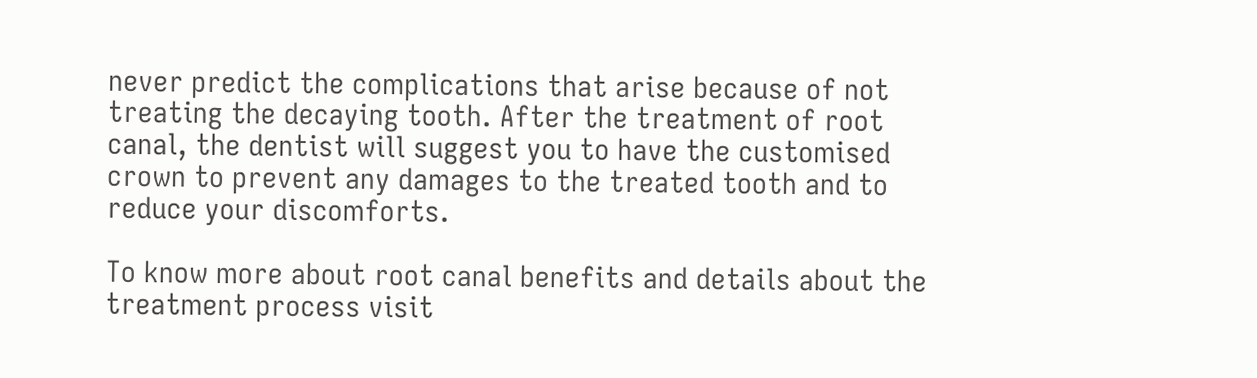never predict the complications that arise because of not treating the decaying tooth. After the treatment of root canal, the dentist will suggest you to have the customised crown to prevent any damages to the treated tooth and to reduce your discomforts.

To know more about root canal benefits and details about the treatment process visit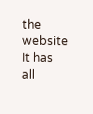the website It has all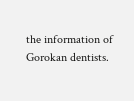the information of Gorokan dentists.